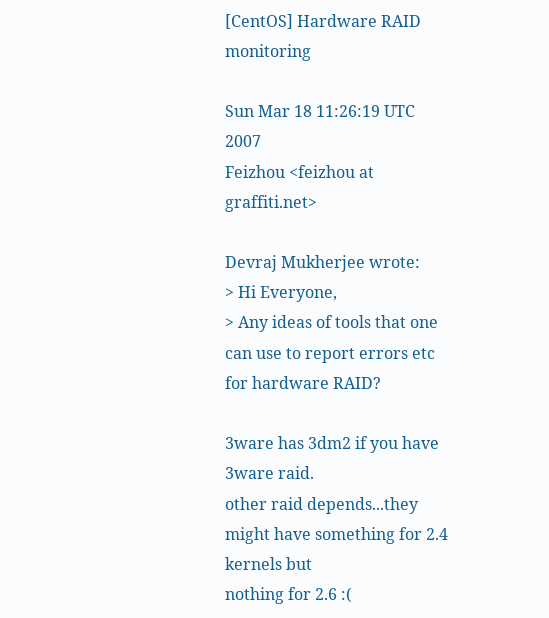[CentOS] Hardware RAID monitoring

Sun Mar 18 11:26:19 UTC 2007
Feizhou <feizhou at graffiti.net>

Devraj Mukherjee wrote:
> Hi Everyone,
> Any ideas of tools that one can use to report errors etc for hardware RAID?

3ware has 3dm2 if you have 3ware raid.
other raid depends...they might have something for 2.4 kernels but
nothing for 2.6 :(